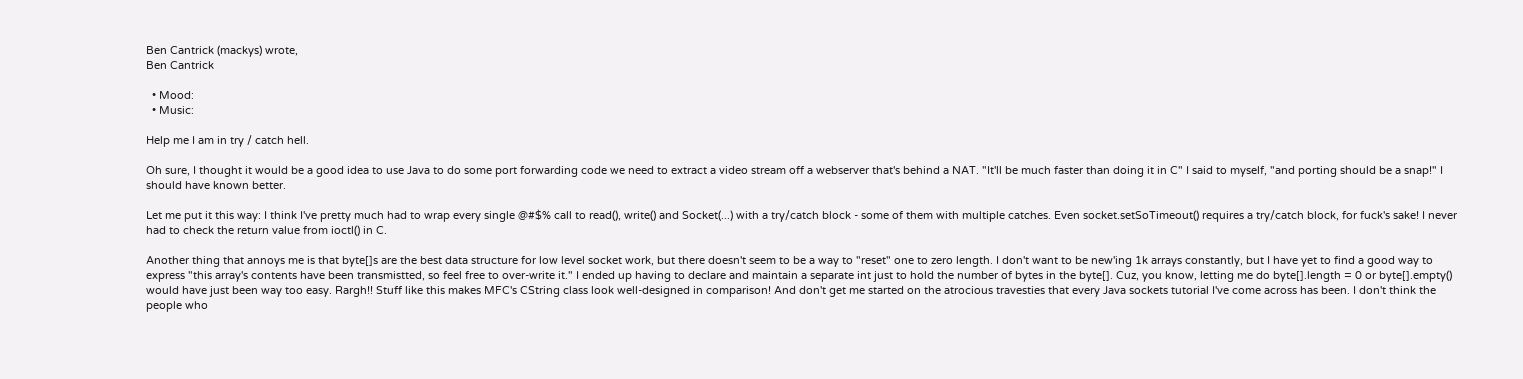Ben Cantrick (mackys) wrote,
Ben Cantrick

  • Mood:
  • Music:

Help me I am in try / catch hell.

Oh sure, I thought it would be a good idea to use Java to do some port forwarding code we need to extract a video stream off a webserver that's behind a NAT. "It'll be much faster than doing it in C" I said to myself, "and porting should be a snap!" I should have known better.

Let me put it this way: I think I've pretty much had to wrap every single @#$% call to read(), write() and Socket(...) with a try/catch block - some of them with multiple catches. Even socket.setSoTimeout() requires a try/catch block, for fuck's sake! I never had to check the return value from ioctl() in C.

Another thing that annoys me is that byte[]s are the best data structure for low level socket work, but there doesn't seem to be a way to "reset" one to zero length. I don't want to be new'ing 1k arrays constantly, but I have yet to find a good way to express "this array's contents have been transmistted, so feel free to over-write it." I ended up having to declare and maintain a separate int just to hold the number of bytes in the byte[]. Cuz, you know, letting me do byte[].length = 0 or byte[].empty() would have just been way too easy. Rargh!! Stuff like this makes MFC's CString class look well-designed in comparison! And don't get me started on the atrocious travesties that every Java sockets tutorial I've come across has been. I don't think the people who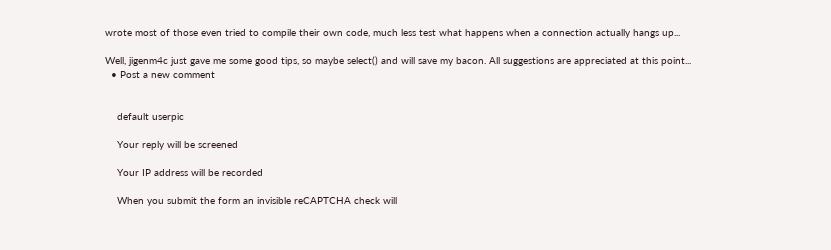wrote most of those even tried to compile their own code, much less test what happens when a connection actually hangs up...

Well, jigenm4c just gave me some good tips, so maybe select() and will save my bacon. All suggestions are appreciated at this point...
  • Post a new comment


    default userpic

    Your reply will be screened

    Your IP address will be recorded

    When you submit the form an invisible reCAPTCHA check will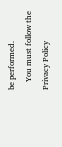be performed.
    You must follow the Privacy Policy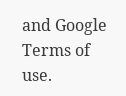and Google Terms of use.